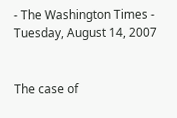- The Washington Times - Tuesday, August 14, 2007


The case of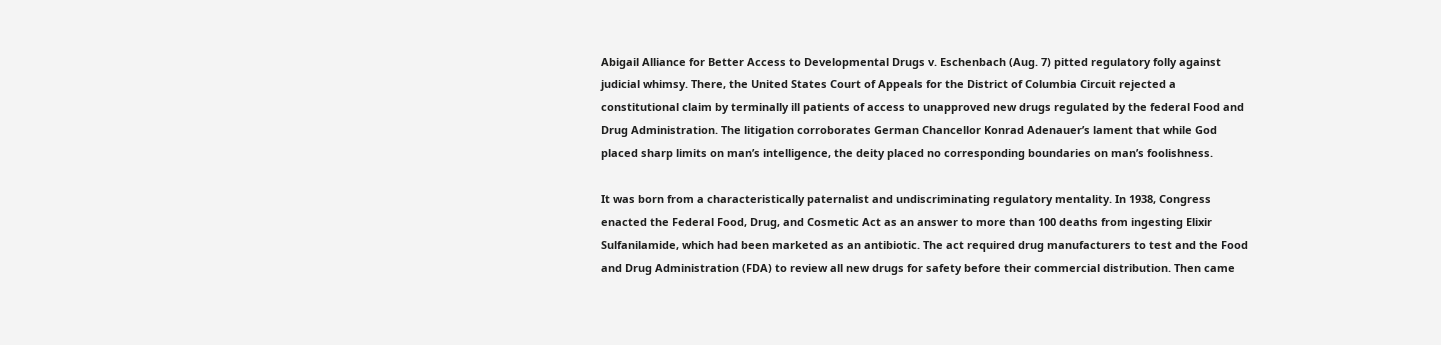Abigail Alliance for Better Access to Developmental Drugs v. Eschenbach (Aug. 7) pitted regulatory folly against judicial whimsy. There, the United States Court of Appeals for the District of Columbia Circuit rejected a constitutional claim by terminally ill patients of access to unapproved new drugs regulated by the federal Food and Drug Administration. The litigation corroborates German Chancellor Konrad Adenauer’s lament that while God placed sharp limits on man’s intelligence, the deity placed no corresponding boundaries on man’s foolishness.

It was born from a characteristically paternalist and undiscriminating regulatory mentality. In 1938, Congress enacted the Federal Food, Drug, and Cosmetic Act as an answer to more than 100 deaths from ingesting Elixir Sulfanilamide, which had been marketed as an antibiotic. The act required drug manufacturers to test and the Food and Drug Administration (FDA) to review all new drugs for safety before their commercial distribution. Then came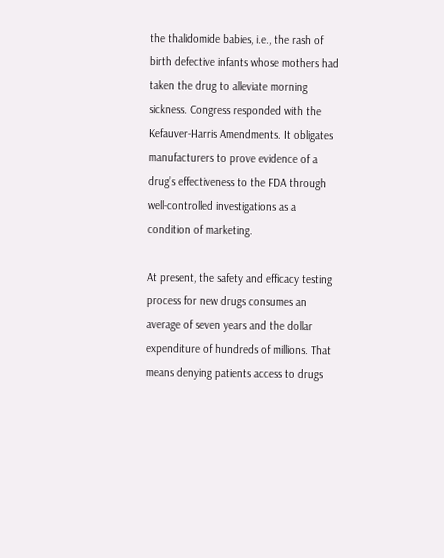the thalidomide babies, i.e., the rash of birth defective infants whose mothers had taken the drug to alleviate morning sickness. Congress responded with the Kefauver-Harris Amendments. It obligates manufacturers to prove evidence of a drug’s effectiveness to the FDA through well-controlled investigations as a condition of marketing.

At present, the safety and efficacy testing process for new drugs consumes an average of seven years and the dollar expenditure of hundreds of millions. That means denying patients access to drugs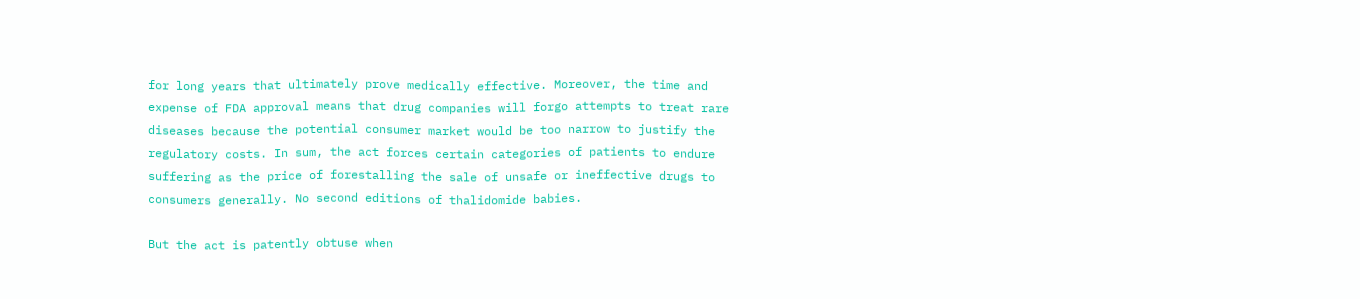for long years that ultimately prove medically effective. Moreover, the time and expense of FDA approval means that drug companies will forgo attempts to treat rare diseases because the potential consumer market would be too narrow to justify the regulatory costs. In sum, the act forces certain categories of patients to endure suffering as the price of forestalling the sale of unsafe or ineffective drugs to consumers generally. No second editions of thalidomide babies.

But the act is patently obtuse when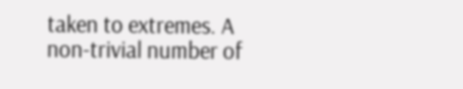taken to extremes. A non-trivial number of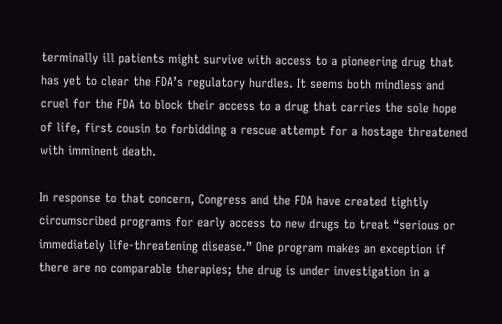terminally ill patients might survive with access to a pioneering drug that has yet to clear the FDA’s regulatory hurdles. It seems both mindless and cruel for the FDA to block their access to a drug that carries the sole hope of life, first cousin to forbidding a rescue attempt for a hostage threatened with imminent death.

In response to that concern, Congress and the FDA have created tightly circumscribed programs for early access to new drugs to treat “serious or immediately life-threatening disease.” One program makes an exception if there are no comparable therapies; the drug is under investigation in a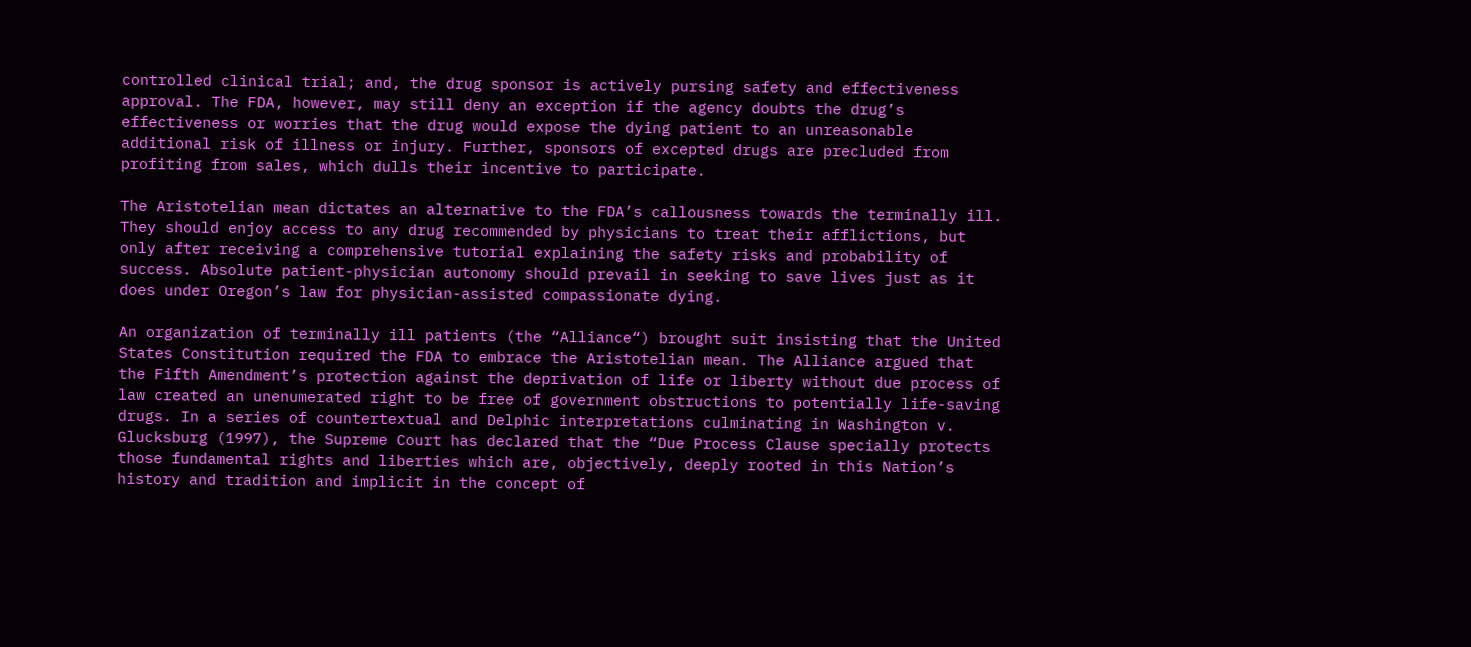controlled clinical trial; and, the drug sponsor is actively pursing safety and effectiveness approval. The FDA, however, may still deny an exception if the agency doubts the drug’s effectiveness or worries that the drug would expose the dying patient to an unreasonable additional risk of illness or injury. Further, sponsors of excepted drugs are precluded from profiting from sales, which dulls their incentive to participate.

The Aristotelian mean dictates an alternative to the FDA’s callousness towards the terminally ill. They should enjoy access to any drug recommended by physicians to treat their afflictions, but only after receiving a comprehensive tutorial explaining the safety risks and probability of success. Absolute patient-physician autonomy should prevail in seeking to save lives just as it does under Oregon’s law for physician-assisted compassionate dying.

An organization of terminally ill patients (the “Alliance“) brought suit insisting that the United States Constitution required the FDA to embrace the Aristotelian mean. The Alliance argued that the Fifth Amendment’s protection against the deprivation of life or liberty without due process of law created an unenumerated right to be free of government obstructions to potentially life-saving drugs. In a series of countertextual and Delphic interpretations culminating in Washington v. Glucksburg (1997), the Supreme Court has declared that the “Due Process Clause specially protects those fundamental rights and liberties which are, objectively, deeply rooted in this Nation’s history and tradition and implicit in the concept of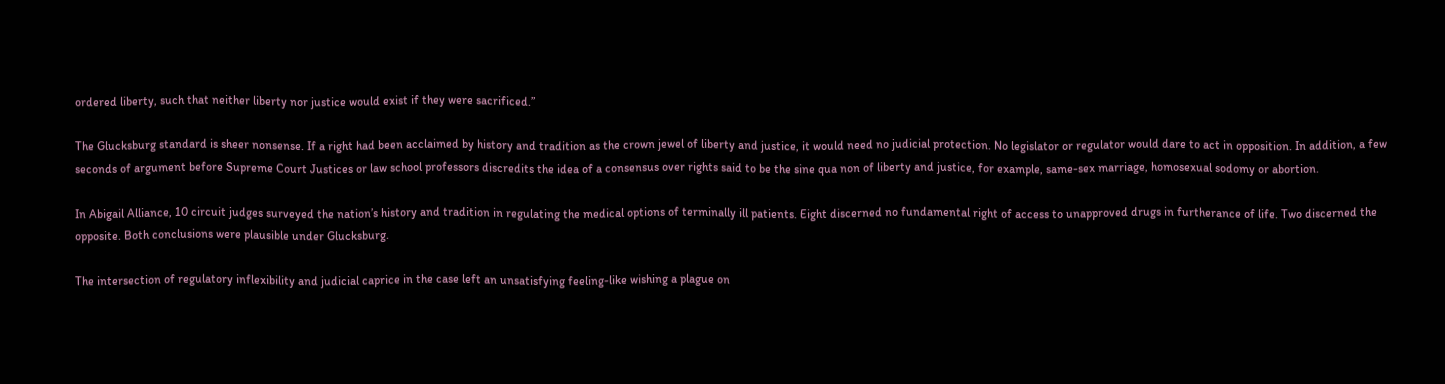ordered liberty, such that neither liberty nor justice would exist if they were sacrificed.”

The Glucksburg standard is sheer nonsense. If a right had been acclaimed by history and tradition as the crown jewel of liberty and justice, it would need no judicial protection. No legislator or regulator would dare to act in opposition. In addition, a few seconds of argument before Supreme Court Justices or law school professors discredits the idea of a consensus over rights said to be the sine qua non of liberty and justice, for example, same-sex marriage, homosexual sodomy or abortion.

In Abigail Alliance, 10 circuit judges surveyed the nation’s history and tradition in regulating the medical options of terminally ill patients. Eight discerned no fundamental right of access to unapproved drugs in furtherance of life. Two discerned the opposite. Both conclusions were plausible under Glucksburg.

The intersection of regulatory inflexibility and judicial caprice in the case left an unsatisfying feeling-like wishing a plague on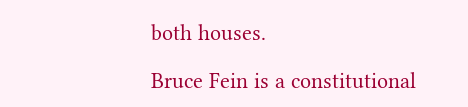both houses.

Bruce Fein is a constitutional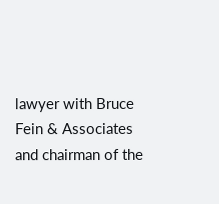lawyer with Bruce Fein & Associates and chairman of the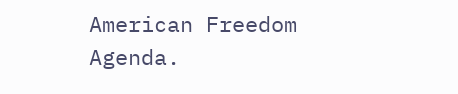American Freedom Agenda.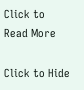Click to Read More

Click to Hide